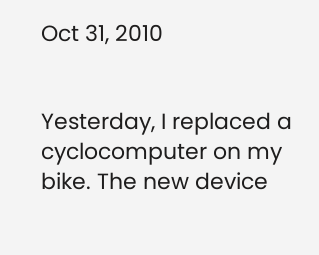Oct 31, 2010


Yesterday, I replaced a cyclocomputer on my bike. The new device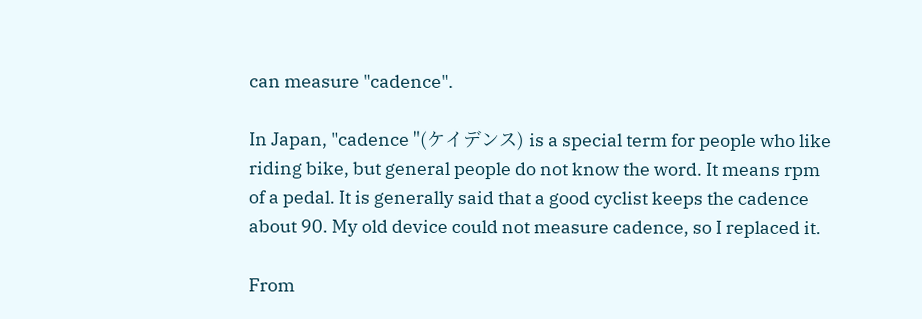can measure "cadence".

In Japan, "cadence "(ケイデンス) is a special term for people who like riding bike, but general people do not know the word. It means rpm of a pedal. It is generally said that a good cyclist keeps the cadence about 90. My old device could not measure cadence, so I replaced it.

From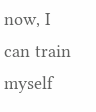now, I can train myself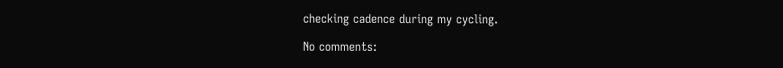checking cadence during my cycling.

No comments: